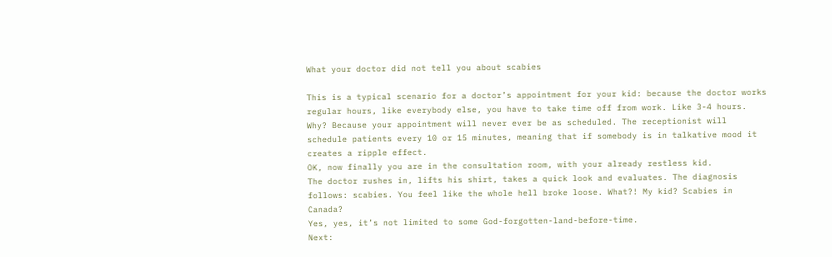What your doctor did not tell you about scabies

This is a typical scenario for a doctor’s appointment for your kid: because the doctor works regular hours, like everybody else, you have to take time off from work. Like 3-4 hours. Why? Because your appointment will never ever be as scheduled. The receptionist will schedule patients every 10 or 15 minutes, meaning that if somebody is in talkative mood it creates a ripple effect.
OK, now finally you are in the consultation room, with your already restless kid.
The doctor rushes in, lifts his shirt, takes a quick look and evaluates. The diagnosis follows: scabies. You feel like the whole hell broke loose. What?! My kid? Scabies in Canada?
Yes, yes, it’s not limited to some God-forgotten-land-before-time.
Next: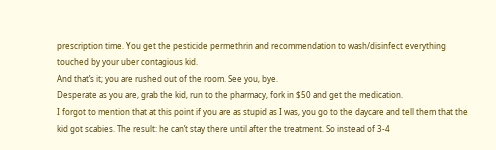prescription time. You get the pesticide permethrin and recommendation to wash/disinfect everything touched by your uber contagious kid.
And that’s it; you are rushed out of the room. See you, bye.
Desperate as you are, grab the kid, run to the pharmacy, fork in $50 and get the medication.
I forgot to mention that at this point if you are as stupid as I was, you go to the daycare and tell them that the kid got scabies. The result: he can’t stay there until after the treatment. So instead of 3-4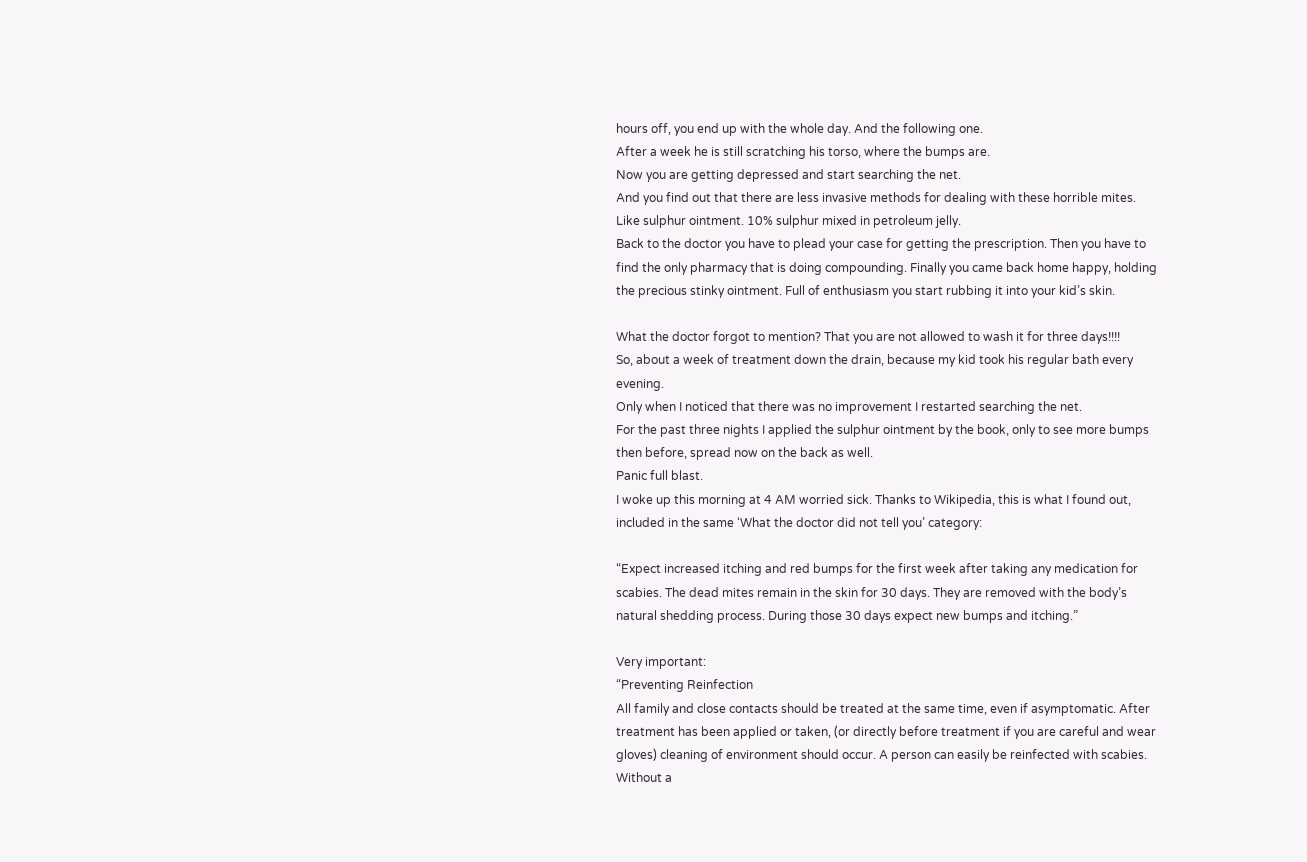hours off, you end up with the whole day. And the following one.
After a week he is still scratching his torso, where the bumps are.
Now you are getting depressed and start searching the net.
And you find out that there are less invasive methods for dealing with these horrible mites.
Like sulphur ointment. 10% sulphur mixed in petroleum jelly.
Back to the doctor you have to plead your case for getting the prescription. Then you have to find the only pharmacy that is doing compounding. Finally you came back home happy, holding the precious stinky ointment. Full of enthusiasm you start rubbing it into your kid’s skin.

What the doctor forgot to mention? That you are not allowed to wash it for three days!!!!
So, about a week of treatment down the drain, because my kid took his regular bath every evening.
Only when I noticed that there was no improvement I restarted searching the net.
For the past three nights I applied the sulphur ointment by the book, only to see more bumps then before, spread now on the back as well.
Panic full blast.
I woke up this morning at 4 AM worried sick. Thanks to Wikipedia, this is what I found out, included in the same ‘What the doctor did not tell you’ category:

“Expect increased itching and red bumps for the first week after taking any medication for scabies. The dead mites remain in the skin for 30 days. They are removed with the body’s natural shedding process. During those 30 days expect new bumps and itching.”

Very important:
“Preventing Reinfection
All family and close contacts should be treated at the same time, even if asymptomatic. After treatment has been applied or taken, (or directly before treatment if you are careful and wear gloves) cleaning of environment should occur. A person can easily be reinfected with scabies.
Without a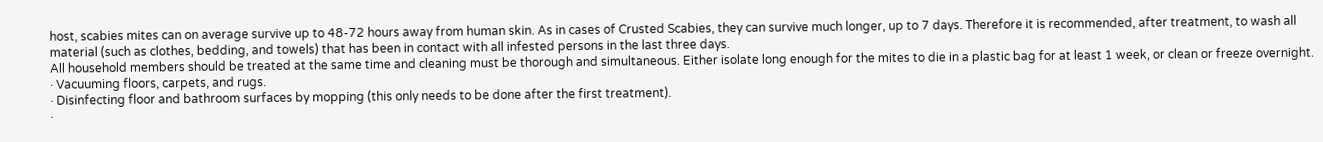host, scabies mites can on average survive up to 48-72 hours away from human skin. As in cases of Crusted Scabies, they can survive much longer, up to 7 days. Therefore it is recommended, after treatment, to wash all material (such as clothes, bedding, and towels) that has been in contact with all infested persons in the last three days.
All household members should be treated at the same time and cleaning must be thorough and simultaneous. Either isolate long enough for the mites to die in a plastic bag for at least 1 week, or clean or freeze overnight.
· Vacuuming floors, carpets, and rugs.
· Disinfecting floor and bathroom surfaces by mopping (this only needs to be done after the first treatment).
·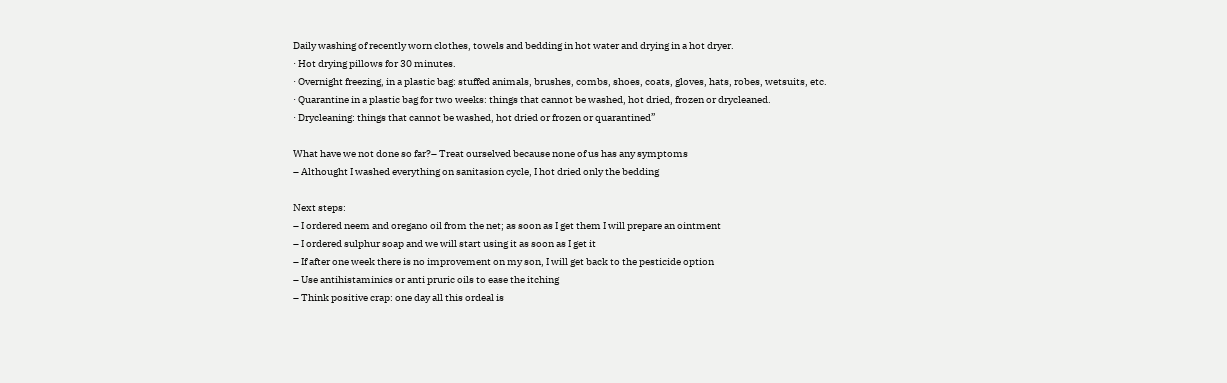Daily washing of recently worn clothes, towels and bedding in hot water and drying in a hot dryer.
· Hot drying pillows for 30 minutes.
· Overnight freezing, in a plastic bag: stuffed animals, brushes, combs, shoes, coats, gloves, hats, robes, wetsuits, etc.
· Quarantine in a plastic bag for two weeks: things that cannot be washed, hot dried, frozen or drycleaned.
· Drycleaning: things that cannot be washed, hot dried or frozen or quarantined”

What have we not done so far?– Treat ourselved because none of us has any symptoms
– Althought I washed everything on sanitasion cycle, I hot dried only the bedding

Next steps:
– I ordered neem and oregano oil from the net; as soon as I get them I will prepare an ointment
– I ordered sulphur soap and we will start using it as soon as I get it
– If after one week there is no improvement on my son, I will get back to the pesticide option
– Use antihistaminics or anti pruric oils to ease the itching
– Think positive crap: one day all this ordeal is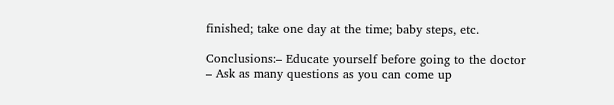finished; take one day at the time; baby steps, etc.

Conclusions:– Educate yourself before going to the doctor
– Ask as many questions as you can come up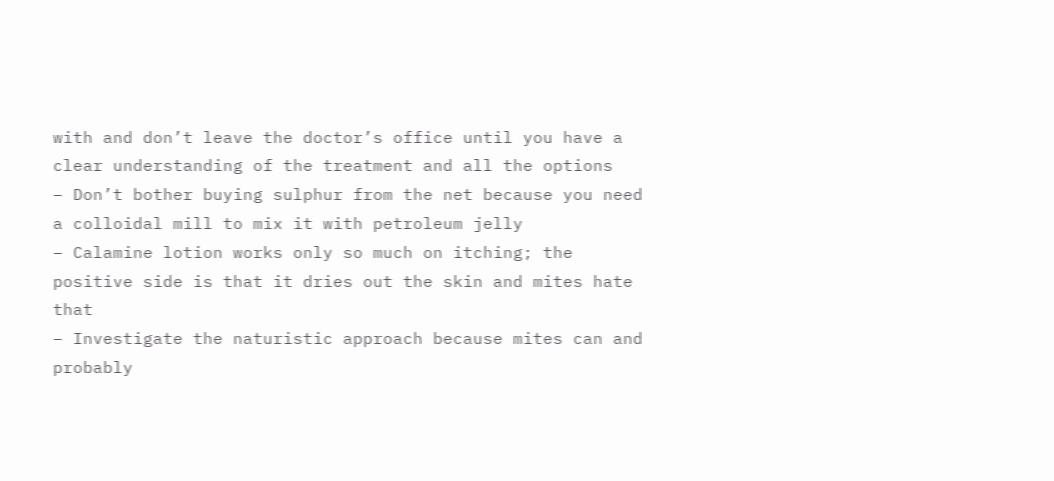with and don’t leave the doctor’s office until you have a clear understanding of the treatment and all the options
– Don’t bother buying sulphur from the net because you need a colloidal mill to mix it with petroleum jelly
– Calamine lotion works only so much on itching; the positive side is that it dries out the skin and mites hate that
– Investigate the naturistic approach because mites can and probably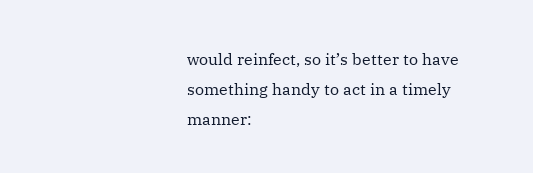would reinfect, so it’s better to have something handy to act in a timely manner: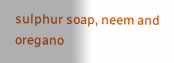sulphur soap, neem and oregano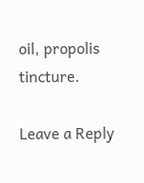oil, propolis tincture.

Leave a Reply